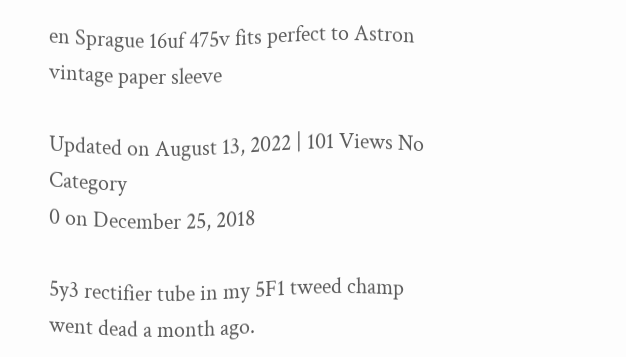en Sprague 16uf 475v fits perfect to Astron vintage paper sleeve

Updated on August 13, 2022 | 101 Views No Category
0 on December 25, 2018

5y3 rectifier tube in my 5F1 tweed champ went dead a month ago.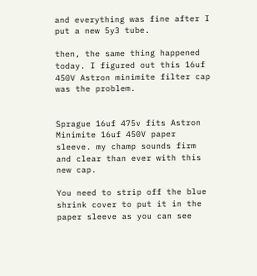and everything was fine after I put a new 5y3 tube.

then, the same thing happened today. I figured out this 16uf 450V Astron minimite filter cap was the problem.


Sprague 16uf 475v fits Astron Minimite 16uf 450V paper sleeve. my champ sounds firm and clear than ever with this new cap.

You need to strip off the blue shrink cover to put it in the paper sleeve as you can see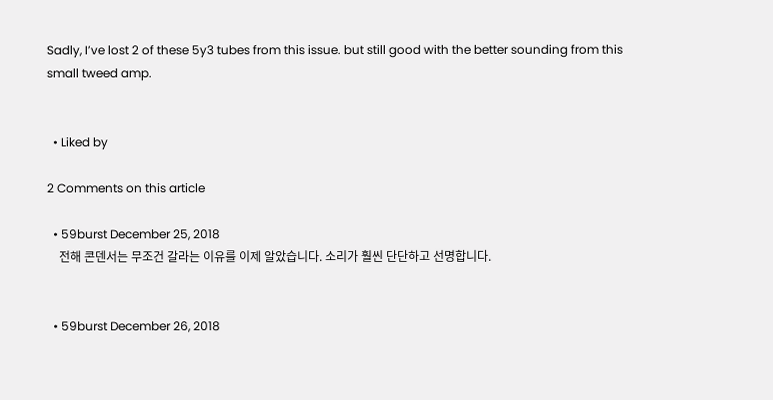Sadly, I’ve lost 2 of these 5y3 tubes from this issue. but still good with the better sounding from this small tweed amp.


  • Liked by

2 Comments on this article

  • 59burst December 25, 2018
    전해 콘덴서는 무조건 갈라는 이유를 이제 알았습니다. 소리가 훨씬 단단하고 선명합니다.


  • 59burst December 26, 2018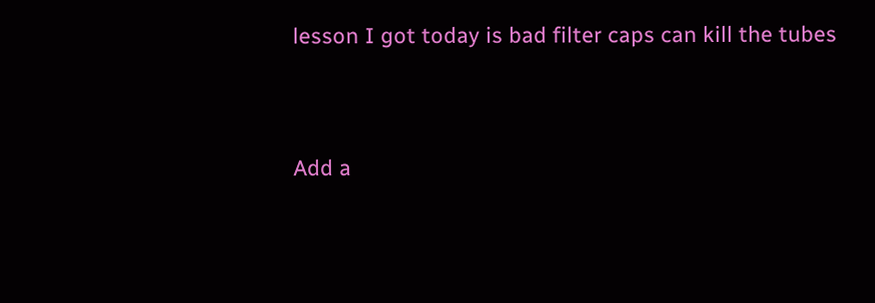lesson I got today is bad filter caps can kill the tubes


Add a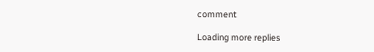comment

Loading more replies